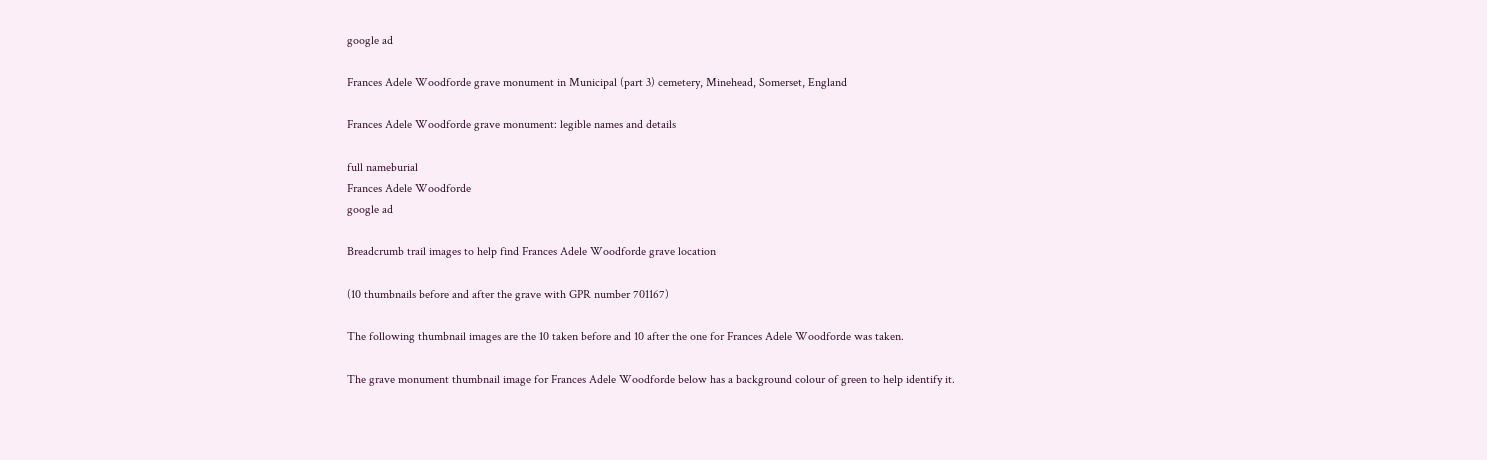google ad

Frances Adele Woodforde grave monument in Municipal (part 3) cemetery, Minehead, Somerset, England

Frances Adele Woodforde grave monument: legible names and details

full nameburial
Frances Adele Woodforde
google ad

Breadcrumb trail images to help find Frances Adele Woodforde grave location

(10 thumbnails before and after the grave with GPR number 701167)

The following thumbnail images are the 10 taken before and 10 after the one for Frances Adele Woodforde was taken.

The grave monument thumbnail image for Frances Adele Woodforde below has a background colour of green to help identify it.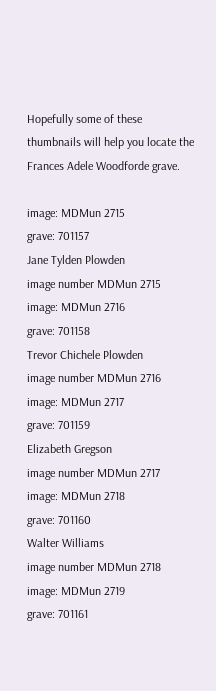Hopefully some of these thumbnails will help you locate the Frances Adele Woodforde grave.

image: MDMun 2715
grave: 701157
Jane Tylden Plowden
image number MDMun 2715
image: MDMun 2716
grave: 701158
Trevor Chichele Plowden
image number MDMun 2716
image: MDMun 2717
grave: 701159
Elizabeth Gregson
image number MDMun 2717
image: MDMun 2718
grave: 701160
Walter Williams
image number MDMun 2718
image: MDMun 2719
grave: 701161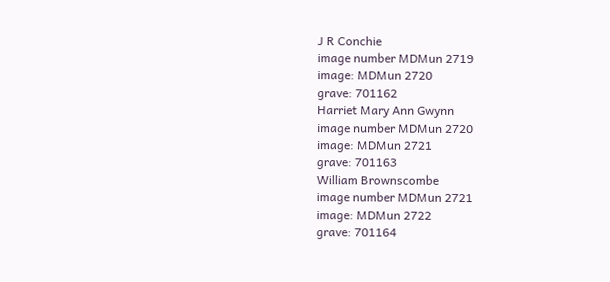J R Conchie
image number MDMun 2719
image: MDMun 2720
grave: 701162
Harriet Mary Ann Gwynn
image number MDMun 2720
image: MDMun 2721
grave: 701163
William Brownscombe
image number MDMun 2721
image: MDMun 2722
grave: 701164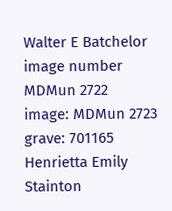Walter E Batchelor
image number MDMun 2722
image: MDMun 2723
grave: 701165
Henrietta Emily Stainton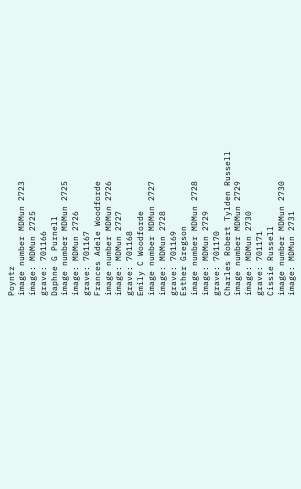Poyntz
image number MDMun 2723
image: MDMun 2725
grave: 701166
Daphne G Purnell
image number MDMun 2725
image: MDMun 2726
grave: 701167
Frances Adele Woodforde
image number MDMun 2726
image: MDMun 2727
grave: 701168
Emily C Woodforde
image number MDMun 2727
image: MDMun 2728
grave: 701169
Esther Gregson
image number MDMun 2728
image: MDMun 2729
grave: 701170
Charles Robert Tylden Russell
image number MDMun 2729
image: MDMun 2730
grave: 701171
Cissie Russell
image number MDMun 2730
image: MDMun 2731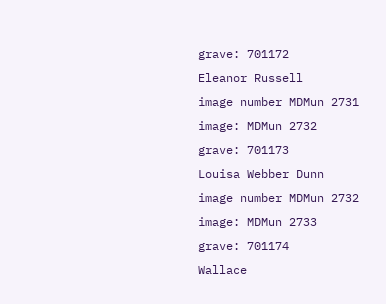grave: 701172
Eleanor Russell
image number MDMun 2731
image: MDMun 2732
grave: 701173
Louisa Webber Dunn
image number MDMun 2732
image: MDMun 2733
grave: 701174
Wallace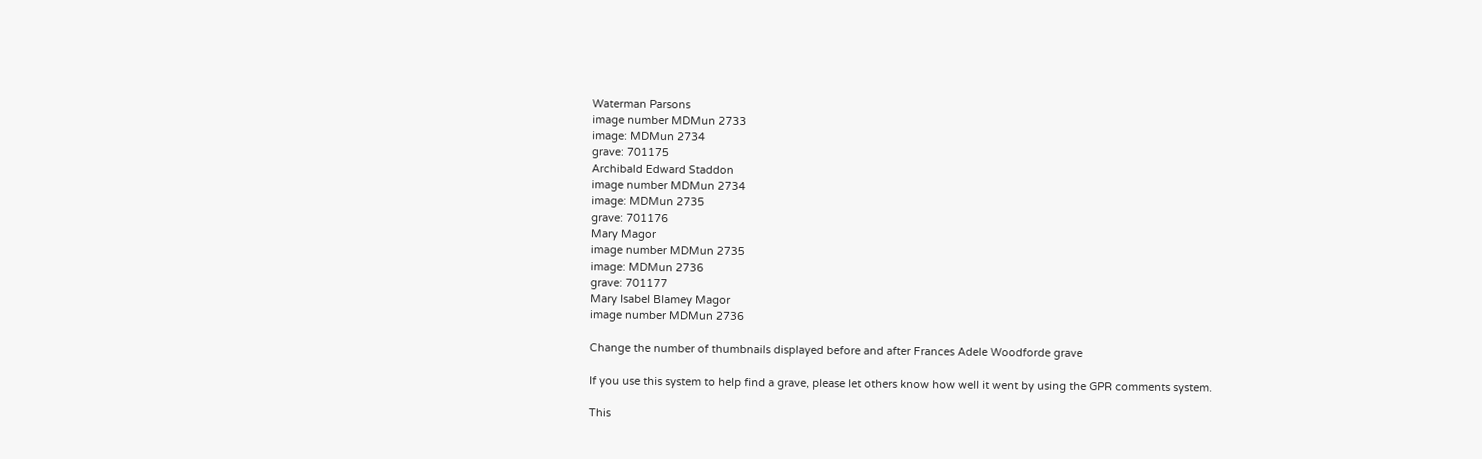Waterman Parsons
image number MDMun 2733
image: MDMun 2734
grave: 701175
Archibald Edward Staddon
image number MDMun 2734
image: MDMun 2735
grave: 701176
Mary Magor
image number MDMun 2735
image: MDMun 2736
grave: 701177
Mary Isabel Blamey Magor
image number MDMun 2736

Change the number of thumbnails displayed before and after Frances Adele Woodforde grave

If you use this system to help find a grave, please let others know how well it went by using the GPR comments system.

This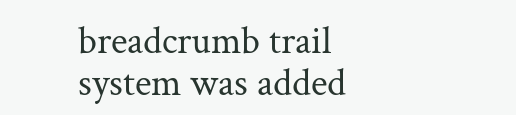breadcrumb trail system was added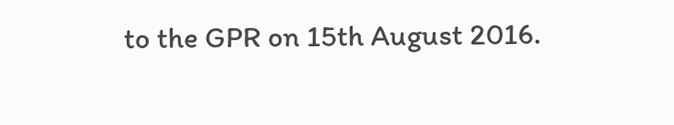to the GPR on 15th August 2016.